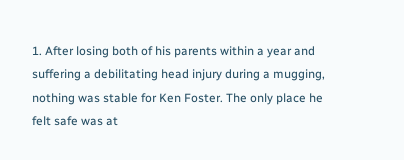1. After losing both of his parents within a year and suffering a debilitating head injury during a mugging, nothing was stable for Ken Foster. The only place he felt safe was at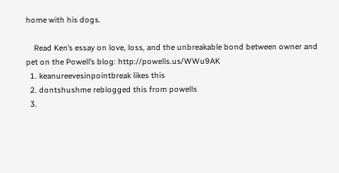home with his dogs.

    Read Ken’s essay on love, loss, and the unbreakable bond between owner and pet on the Powell’s blog: http://powells.us/WWu9AK
  1. keanureevesinpointbreak likes this
  2. dontshushme reblogged this from powells
  3.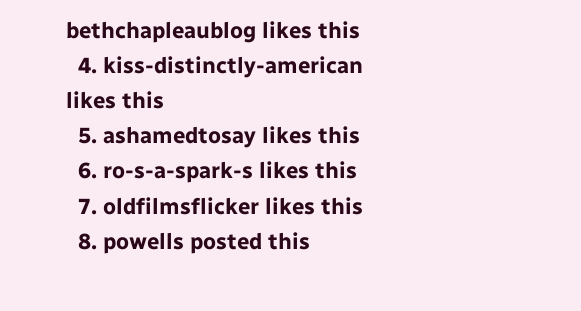bethchapleaublog likes this
  4. kiss-distinctly-american likes this
  5. ashamedtosay likes this
  6. ro-s-a-spark-s likes this
  7. oldfilmsflicker likes this
  8. powells posted this